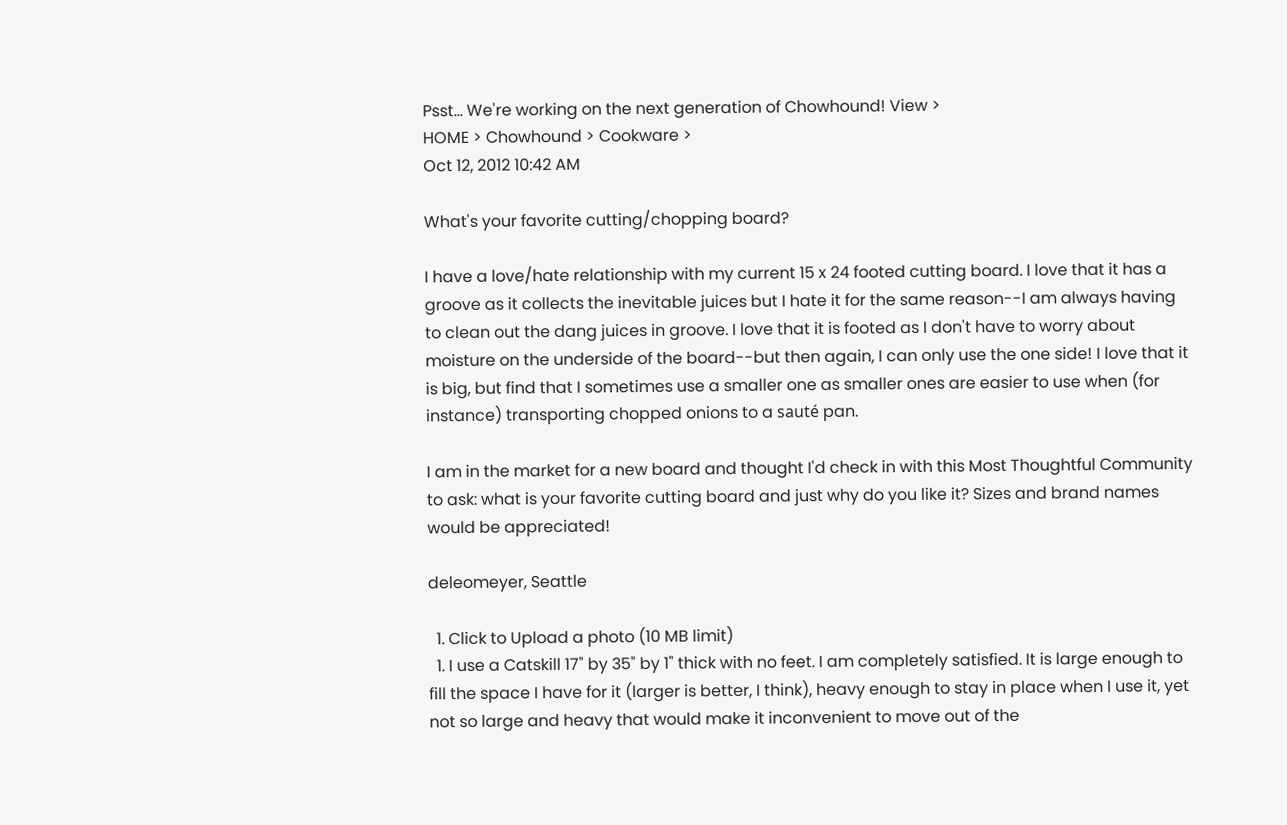Psst... We're working on the next generation of Chowhound! View >
HOME > Chowhound > Cookware >
Oct 12, 2012 10:42 AM

What's your favorite cutting/chopping board?

I have a love/hate relationship with my current 15 x 24 footed cutting board. I love that it has a groove as it collects the inevitable juices but I hate it for the same reason--I am always having to clean out the dang juices in groove. I love that it is footed as I don't have to worry about moisture on the underside of the board--but then again, I can only use the one side! I love that it is big, but find that I sometimes use a smaller one as smaller ones are easier to use when (for instance) transporting chopped onions to a sauté pan.

I am in the market for a new board and thought I'd check in with this Most Thoughtful Community to ask: what is your favorite cutting board and just why do you like it? Sizes and brand names would be appreciated!

deleomeyer, Seattle

  1. Click to Upload a photo (10 MB limit)
  1. I use a Catskill 17" by 35" by 1" thick with no feet. I am completely satisfied. It is large enough to fill the space I have for it (larger is better, I think), heavy enough to stay in place when I use it, yet not so large and heavy that would make it inconvenient to move out of the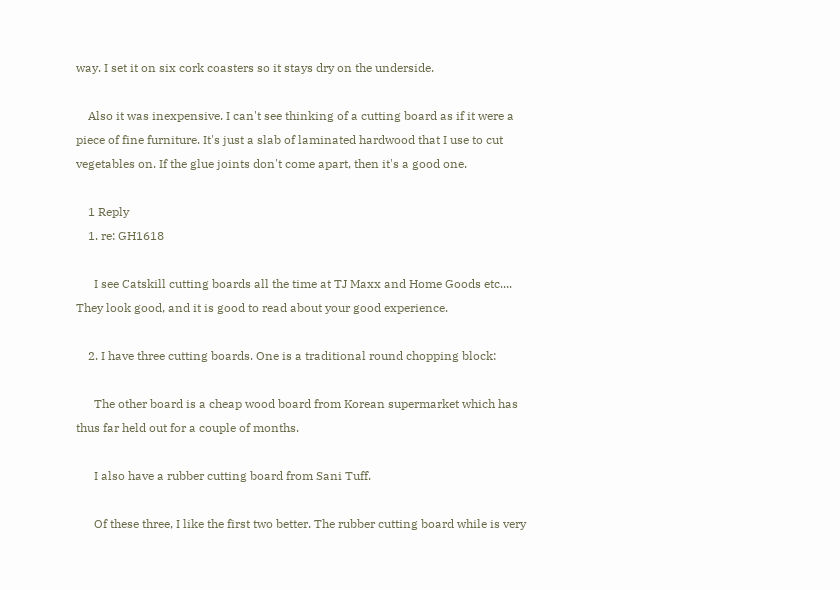way. I set it on six cork coasters so it stays dry on the underside.

    Also it was inexpensive. I can't see thinking of a cutting board as if it were a piece of fine furniture. It's just a slab of laminated hardwood that I use to cut vegetables on. If the glue joints don't come apart, then it's a good one.

    1 Reply
    1. re: GH1618

      I see Catskill cutting boards all the time at TJ Maxx and Home Goods etc.... They look good, and it is good to read about your good experience.

    2. I have three cutting boards. One is a traditional round chopping block:

      The other board is a cheap wood board from Korean supermarket which has thus far held out for a couple of months.

      I also have a rubber cutting board from Sani Tuff.

      Of these three, I like the first two better. The rubber cutting board while is very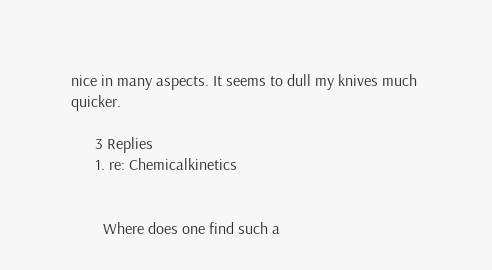nice in many aspects. It seems to dull my knives much quicker.

      3 Replies
      1. re: Chemicalkinetics


        Where does one find such a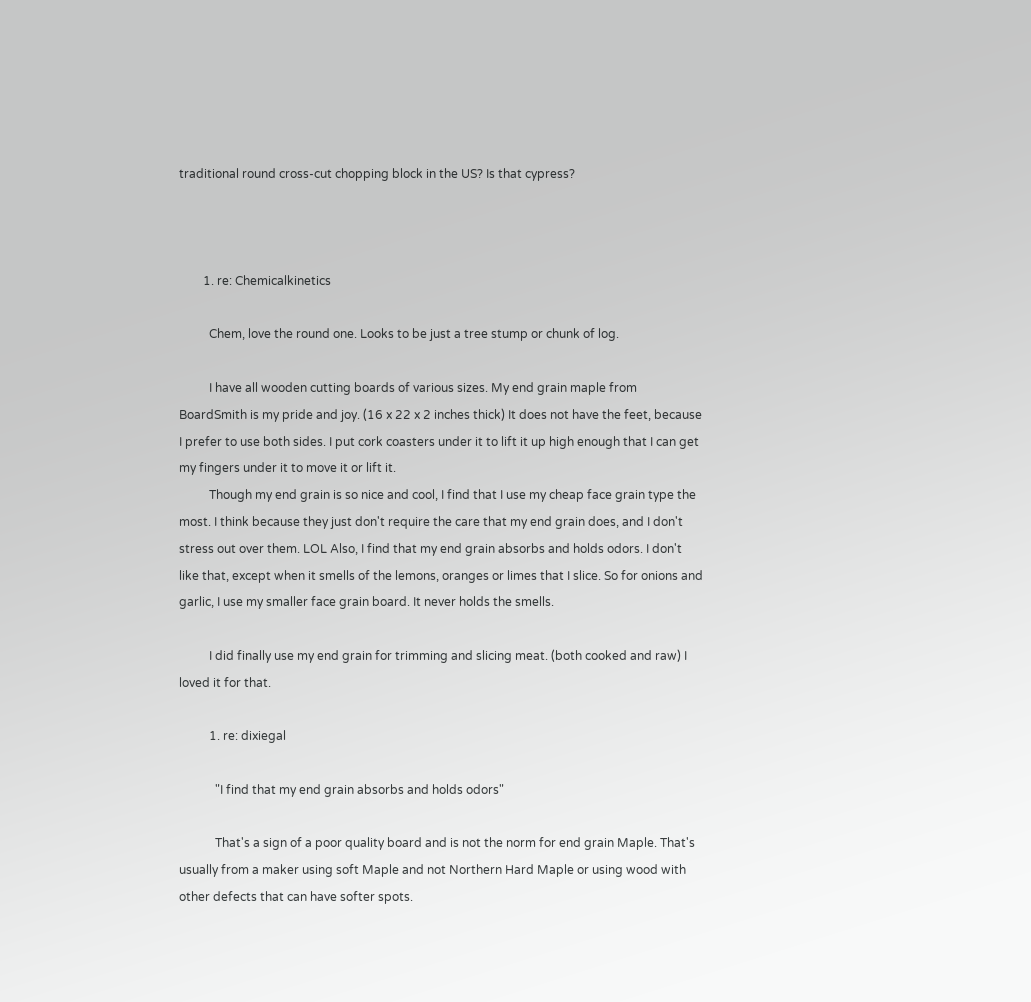traditional round cross-cut chopping block in the US? Is that cypress?



        1. re: Chemicalkinetics

          Chem, love the round one. Looks to be just a tree stump or chunk of log.

          I have all wooden cutting boards of various sizes. My end grain maple from BoardSmith is my pride and joy. (16 x 22 x 2 inches thick) It does not have the feet, because I prefer to use both sides. I put cork coasters under it to lift it up high enough that I can get my fingers under it to move it or lift it.
          Though my end grain is so nice and cool, I find that I use my cheap face grain type the most. I think because they just don't require the care that my end grain does, and I don't stress out over them. LOL Also, I find that my end grain absorbs and holds odors. I don't like that, except when it smells of the lemons, oranges or limes that I slice. So for onions and garlic, I use my smaller face grain board. It never holds the smells.

          I did finally use my end grain for trimming and slicing meat. (both cooked and raw) I loved it for that.

          1. re: dixiegal

            "I find that my end grain absorbs and holds odors"

            That's a sign of a poor quality board and is not the norm for end grain Maple. That's usually from a maker using soft Maple and not Northern Hard Maple or using wood with other defects that can have softer spots.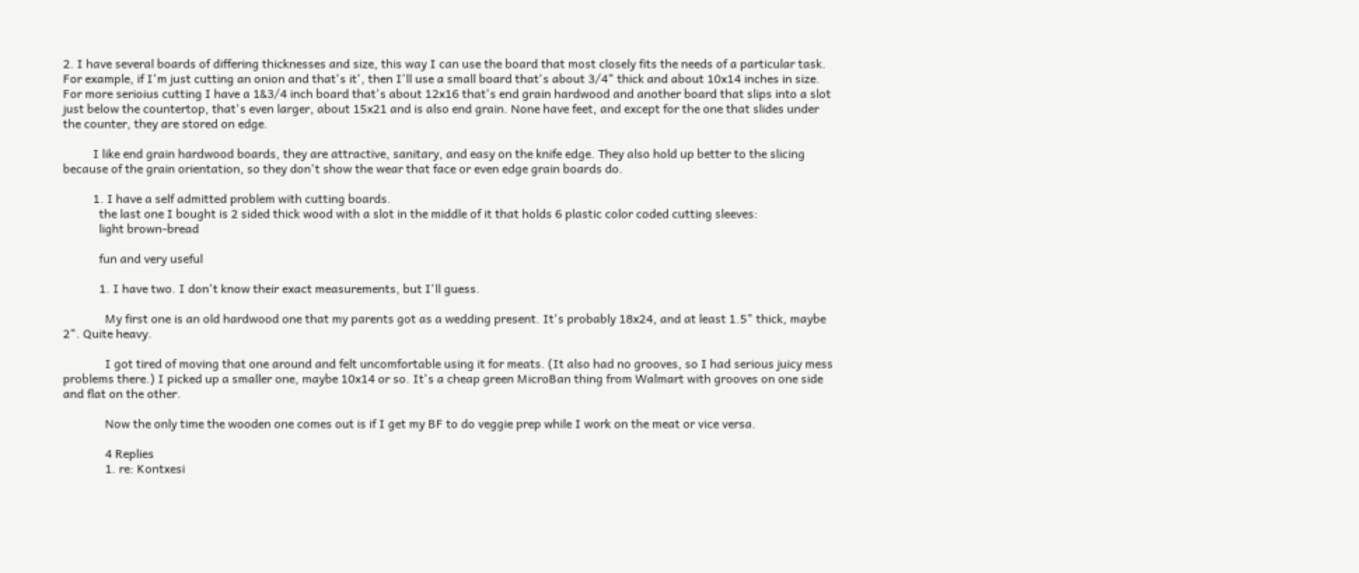2. I have several boards of differing thicknesses and size, this way I can use the board that most closely fits the needs of a particular task. For example, if I'm just cutting an onion and that's it', then I'll use a small board that's about 3/4" thick and about 10x14 inches in size. For more serioius cutting I have a 1&3/4 inch board that's about 12x16 that's end grain hardwood and another board that slips into a slot just below the countertop, that's even larger, about 15x21 and is also end grain. None have feet, and except for the one that slides under the counter, they are stored on edge.

          I like end grain hardwood boards, they are attractive, sanitary, and easy on the knife edge. They also hold up better to the slicing because of the grain orientation, so they don't show the wear that face or even edge grain boards do.

          1. I have a self admitted problem with cutting boards.
            the last one I bought is 2 sided thick wood with a slot in the middle of it that holds 6 plastic color coded cutting sleeves:
            light brown-bread

            fun and very useful

            1. I have two. I don't know their exact measurements, but I'll guess.

              My first one is an old hardwood one that my parents got as a wedding present. It's probably 18x24, and at least 1.5" thick, maybe 2". Quite heavy.

              I got tired of moving that one around and felt uncomfortable using it for meats. (It also had no grooves, so I had serious juicy mess problems there.) I picked up a smaller one, maybe 10x14 or so. It's a cheap green MicroBan thing from Walmart with grooves on one side and flat on the other.

              Now the only time the wooden one comes out is if I get my BF to do veggie prep while I work on the meat or vice versa.

              4 Replies
              1. re: Kontxesi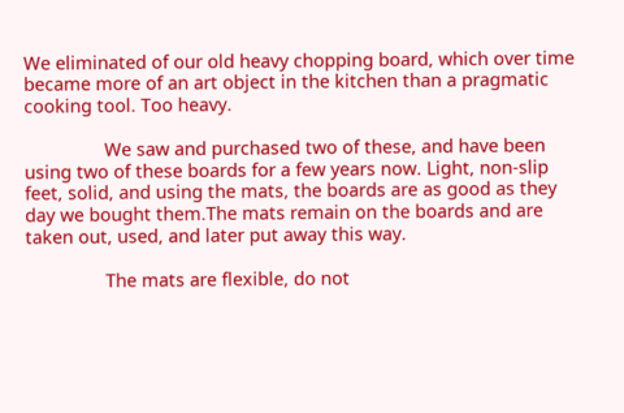We eliminated of our old heavy chopping board, which over time became more of an art object in the kitchen than a pragmatic cooking tool. Too heavy.

                We saw and purchased two of these, and have been using two of these boards for a few years now. Light, non-slip feet, solid, and using the mats, the boards are as good as they day we bought them.The mats remain on the boards and are taken out, used, and later put away this way.

                The mats are flexible, do not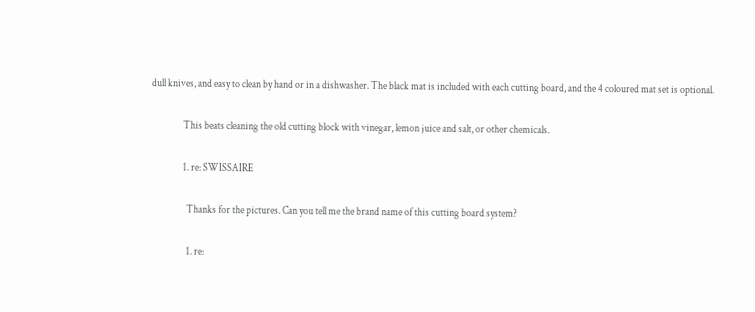dull knives, and easy to clean by hand or in a dishwasher. The black mat is included with each cutting board, and the 4 coloured mat set is optional.

                This beats cleaning the old cutting block with vinegar, lemon juice and salt, or other chemicals.

                1. re: SWISSAIRE

                  Thanks for the pictures. Can you tell me the brand name of this cutting board system?

                  1. re: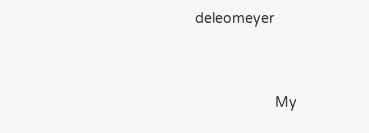deleomeyer


                    My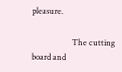pleasure.

                    The cutting board and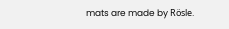mats are made by Rösle.